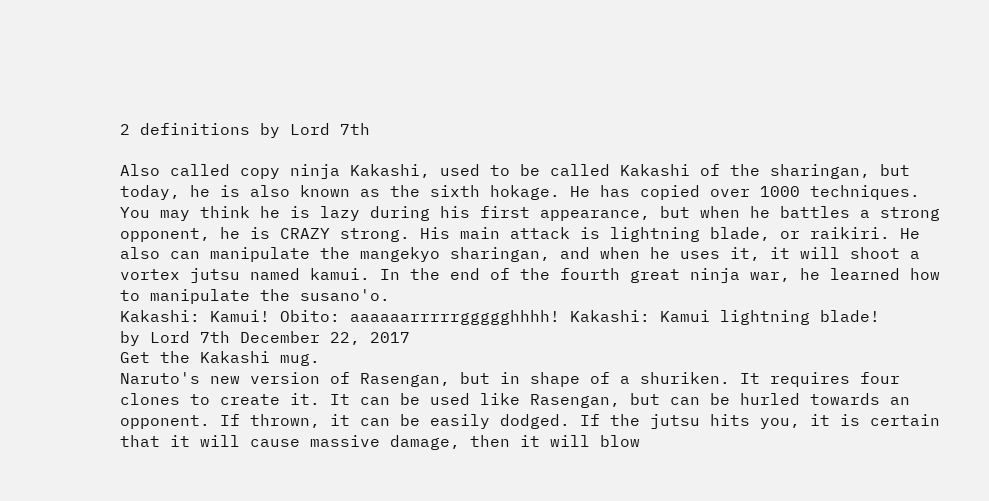2 definitions by Lord 7th

Also called copy ninja Kakashi, used to be called Kakashi of the sharingan, but today, he is also known as the sixth hokage. He has copied over 1000 techniques. You may think he is lazy during his first appearance, but when he battles a strong opponent, he is CRAZY strong. His main attack is lightning blade, or raikiri. He also can manipulate the mangekyo sharingan, and when he uses it, it will shoot a vortex jutsu named kamui. In the end of the fourth great ninja war, he learned how to manipulate the susano'o.
Kakashi: Kamui! Obito: aaaaaarrrrrggggghhhh! Kakashi: Kamui lightning blade!
by Lord 7th December 22, 2017
Get the Kakashi mug.
Naruto's new version of Rasengan, but in shape of a shuriken. It requires four clones to create it. It can be used like Rasengan, but can be hurled towards an opponent. If thrown, it can be easily dodged. If the jutsu hits you, it is certain that it will cause massive damage, then it will blow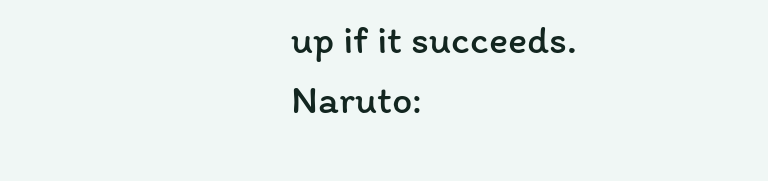up if it succeeds.
Naruto: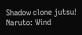Shadow clone jutsu! Naruto: Wind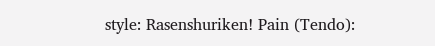style: Rasenshuriken! Pain (Tendo):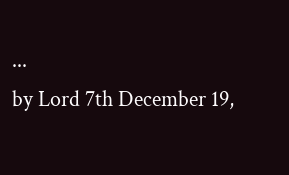...
by Lord 7th December 19,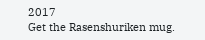2017
Get the Rasenshuriken mug.